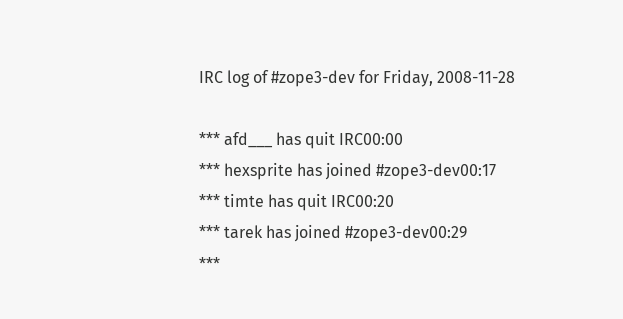IRC log of #zope3-dev for Friday, 2008-11-28

*** afd___ has quit IRC00:00
*** hexsprite has joined #zope3-dev00:17
*** timte has quit IRC00:20
*** tarek has joined #zope3-dev00:29
***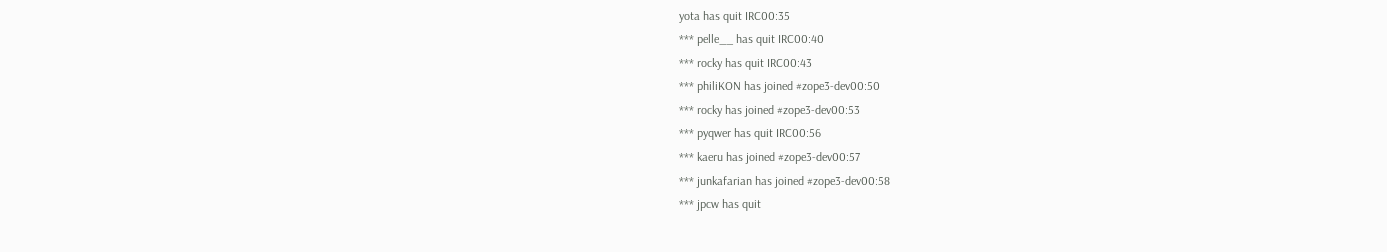yota has quit IRC00:35
*** pelle__ has quit IRC00:40
*** rocky has quit IRC00:43
*** philiKON has joined #zope3-dev00:50
*** rocky has joined #zope3-dev00:53
*** pyqwer has quit IRC00:56
*** kaeru has joined #zope3-dev00:57
*** junkafarian has joined #zope3-dev00:58
*** jpcw has quit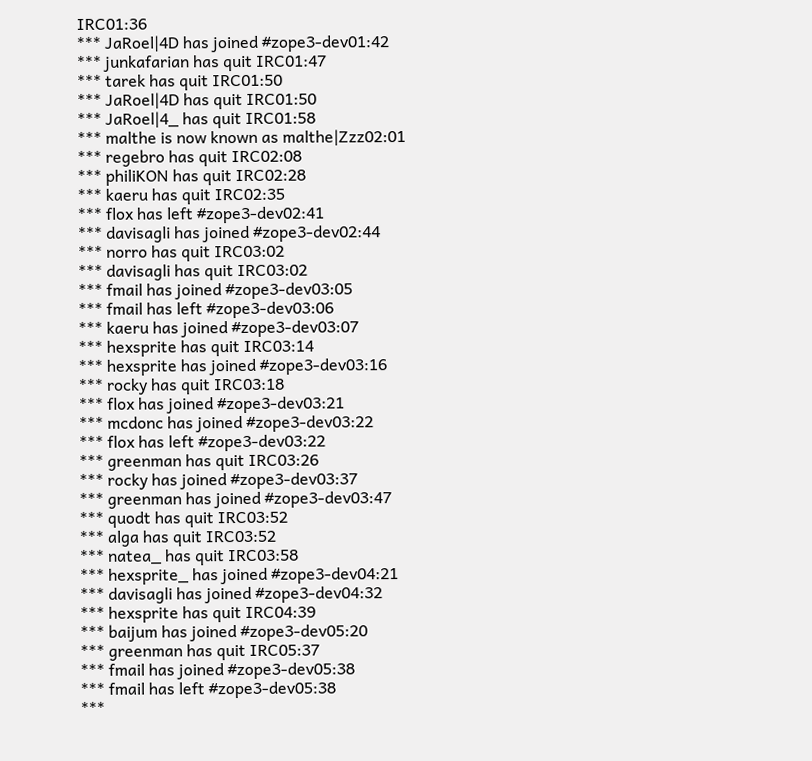IRC01:36
*** JaRoel|4D has joined #zope3-dev01:42
*** junkafarian has quit IRC01:47
*** tarek has quit IRC01:50
*** JaRoel|4D has quit IRC01:50
*** JaRoel|4_ has quit IRC01:58
*** malthe is now known as malthe|Zzz02:01
*** regebro has quit IRC02:08
*** philiKON has quit IRC02:28
*** kaeru has quit IRC02:35
*** flox has left #zope3-dev02:41
*** davisagli has joined #zope3-dev02:44
*** norro has quit IRC03:02
*** davisagli has quit IRC03:02
*** fmail has joined #zope3-dev03:05
*** fmail has left #zope3-dev03:06
*** kaeru has joined #zope3-dev03:07
*** hexsprite has quit IRC03:14
*** hexsprite has joined #zope3-dev03:16
*** rocky has quit IRC03:18
*** flox has joined #zope3-dev03:21
*** mcdonc has joined #zope3-dev03:22
*** flox has left #zope3-dev03:22
*** greenman has quit IRC03:26
*** rocky has joined #zope3-dev03:37
*** greenman has joined #zope3-dev03:47
*** quodt has quit IRC03:52
*** alga has quit IRC03:52
*** natea_ has quit IRC03:58
*** hexsprite_ has joined #zope3-dev04:21
*** davisagli has joined #zope3-dev04:32
*** hexsprite has quit IRC04:39
*** baijum has joined #zope3-dev05:20
*** greenman has quit IRC05:37
*** fmail has joined #zope3-dev05:38
*** fmail has left #zope3-dev05:38
***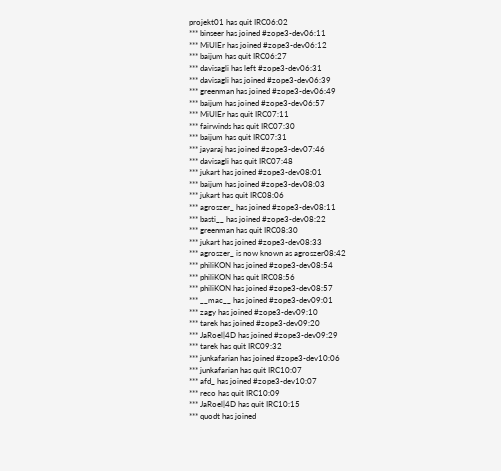projekt01 has quit IRC06:02
*** binseer has joined #zope3-dev06:11
*** MiUlEr has joined #zope3-dev06:12
*** baijum has quit IRC06:27
*** davisagli has left #zope3-dev06:31
*** davisagli has joined #zope3-dev06:39
*** greenman has joined #zope3-dev06:49
*** baijum has joined #zope3-dev06:57
*** MiUlEr has quit IRC07:11
*** fairwinds has quit IRC07:30
*** baijum has quit IRC07:31
*** jayaraj has joined #zope3-dev07:46
*** davisagli has quit IRC07:48
*** jukart has joined #zope3-dev08:01
*** baijum has joined #zope3-dev08:03
*** jukart has quit IRC08:06
*** agroszer_ has joined #zope3-dev08:11
*** basti__ has joined #zope3-dev08:22
*** greenman has quit IRC08:30
*** jukart has joined #zope3-dev08:33
*** agroszer_ is now known as agroszer08:42
*** philiKON has joined #zope3-dev08:54
*** philiKON has quit IRC08:56
*** philiKON has joined #zope3-dev08:57
*** __mac__ has joined #zope3-dev09:01
*** zagy has joined #zope3-dev09:10
*** tarek has joined #zope3-dev09:20
*** JaRoel|4D has joined #zope3-dev09:29
*** tarek has quit IRC09:32
*** junkafarian has joined #zope3-dev10:06
*** junkafarian has quit IRC10:07
*** afd_ has joined #zope3-dev10:07
*** reco has quit IRC10:09
*** JaRoel|4D has quit IRC10:15
*** quodt has joined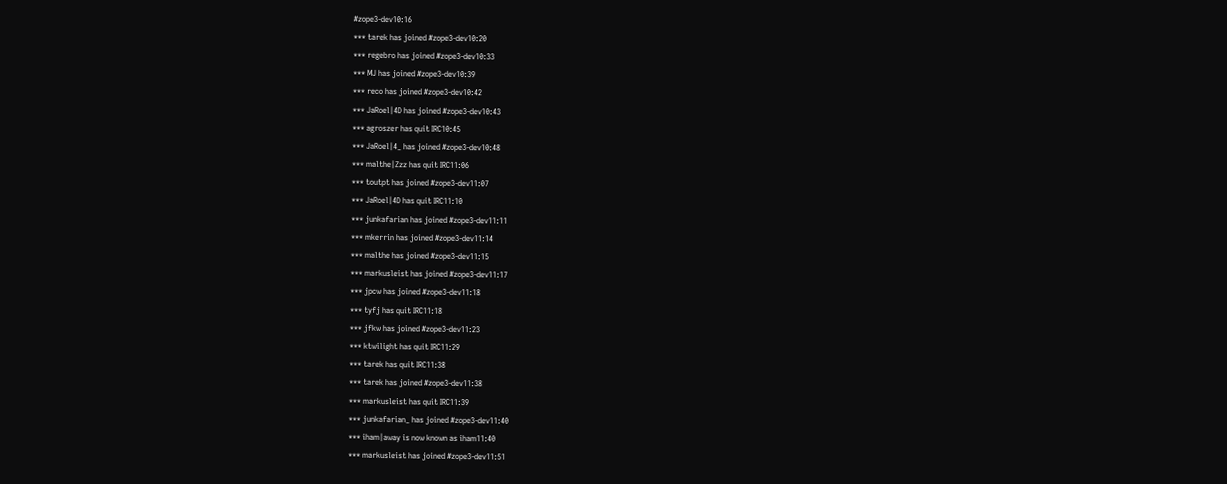#zope3-dev10:16
*** tarek has joined #zope3-dev10:20
*** regebro has joined #zope3-dev10:33
*** MJ has joined #zope3-dev10:39
*** reco has joined #zope3-dev10:42
*** JaRoel|4D has joined #zope3-dev10:43
*** agroszer has quit IRC10:45
*** JaRoel|4_ has joined #zope3-dev10:48
*** malthe|Zzz has quit IRC11:06
*** toutpt has joined #zope3-dev11:07
*** JaRoel|4D has quit IRC11:10
*** junkafarian has joined #zope3-dev11:11
*** mkerrin has joined #zope3-dev11:14
*** malthe has joined #zope3-dev11:15
*** markusleist has joined #zope3-dev11:17
*** jpcw has joined #zope3-dev11:18
*** tyfj has quit IRC11:18
*** jfkw has joined #zope3-dev11:23
*** ktwilight has quit IRC11:29
*** tarek has quit IRC11:38
*** tarek has joined #zope3-dev11:38
*** markusleist has quit IRC11:39
*** junkafarian_ has joined #zope3-dev11:40
*** iham|away is now known as iham11:40
*** markusleist has joined #zope3-dev11:51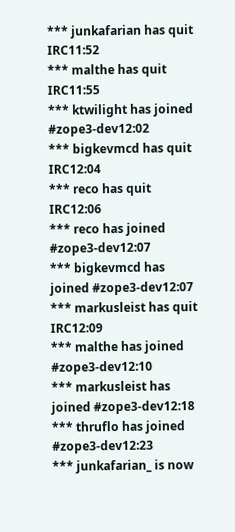*** junkafarian has quit IRC11:52
*** malthe has quit IRC11:55
*** ktwilight has joined #zope3-dev12:02
*** bigkevmcd has quit IRC12:04
*** reco has quit IRC12:06
*** reco has joined #zope3-dev12:07
*** bigkevmcd has joined #zope3-dev12:07
*** markusleist has quit IRC12:09
*** malthe has joined #zope3-dev12:10
*** markusleist has joined #zope3-dev12:18
*** thruflo has joined #zope3-dev12:23
*** junkafarian_ is now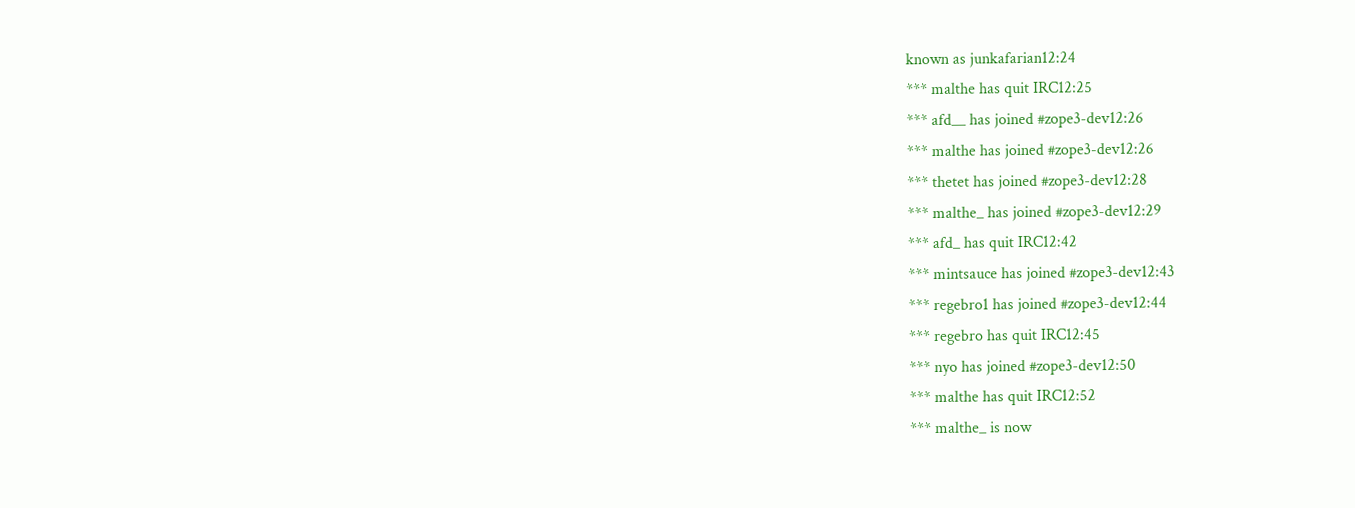known as junkafarian12:24
*** malthe has quit IRC12:25
*** afd__ has joined #zope3-dev12:26
*** malthe has joined #zope3-dev12:26
*** thetet has joined #zope3-dev12:28
*** malthe_ has joined #zope3-dev12:29
*** afd_ has quit IRC12:42
*** mintsauce has joined #zope3-dev12:43
*** regebro1 has joined #zope3-dev12:44
*** regebro has quit IRC12:45
*** nyo has joined #zope3-dev12:50
*** malthe has quit IRC12:52
*** malthe_ is now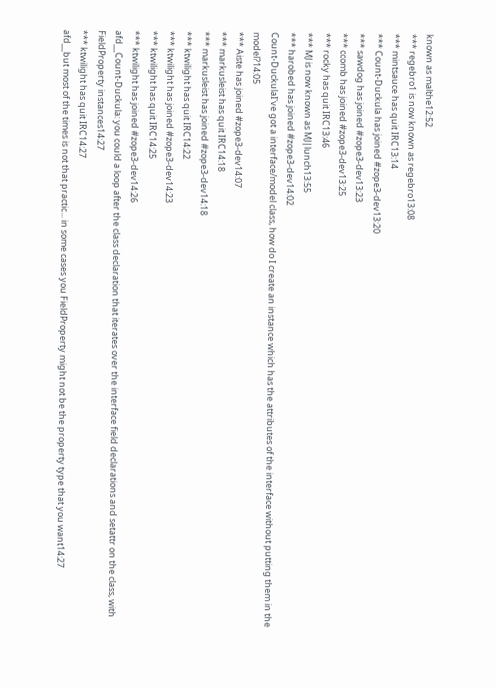known as malthe12:52
*** regebro1 is now known as regebro13:08
*** mintsauce has quit IRC13:14
*** Count-Duckula has joined #zope3-dev13:20
*** sawdog has joined #zope3-dev13:23
*** ccomb has joined #zope3-dev13:25
*** rocky has quit IRC13:46
*** MJ is now known as MJ|lunch13:55
*** harobed has joined #zope3-dev14:02
Count-DuckulaI've got a interface/model class, how do I create an instance which has the attributes of the interface without putting them in the model?14:05
*** Aiste has joined #zope3-dev14:07
*** markusleist has quit IRC14:18
*** markusleist has joined #zope3-dev14:18
*** ktwilight has quit IRC14:22
*** ktwilight has joined #zope3-dev14:23
*** ktwilight has quit IRC14:25
*** ktwilight has joined #zope3-dev14:26
afd__Count-Duckula: you could a loop after the class declaration that iterates over the interface field declarations and setattr on the class, with FieldProperty instances14:27
*** ktwilight has quit IRC14:27
afd__but most of the times is not that practic... in some cases you FieldProperty might not be the property type that you want14:27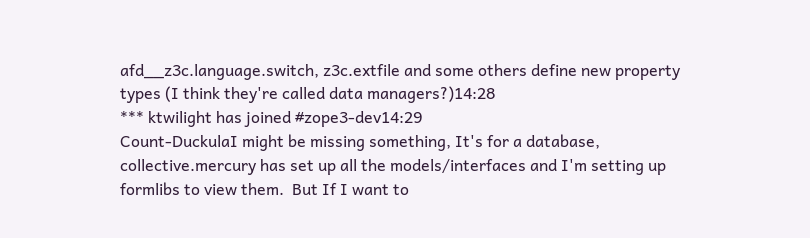afd__z3c.language.switch, z3c.extfile and some others define new property types (I think they're called data managers?)14:28
*** ktwilight has joined #zope3-dev14:29
Count-DuckulaI might be missing something, It's for a database, collective.mercury has set up all the models/interfaces and I'm setting up formlibs to view them.  But If I want to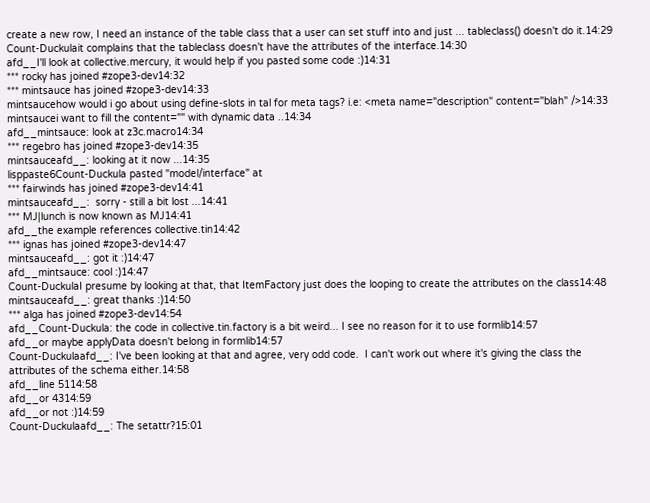create a new row, I need an instance of the table class that a user can set stuff into and just ... tableclass() doesn't do it.14:29
Count-Duckulait complains that the tableclass doesn't have the attributes of the interface.14:30
afd__I'll look at collective.mercury, it would help if you pasted some code :)14:31
*** rocky has joined #zope3-dev14:32
*** mintsauce has joined #zope3-dev14:33
mintsaucehow would i go about using define-slots in tal for meta tags? i.e: <meta name="description" content="blah" />14:33
mintsaucei want to fill the content="" with dynamic data ..14:34
afd__mintsauce: look at z3c.macro14:34
*** regebro has joined #zope3-dev14:35
mintsauceafd__: looking at it now ...14:35
lisppaste6Count-Duckula pasted "model/interface" at
*** fairwinds has joined #zope3-dev14:41
mintsauceafd__:  sorry - still a bit lost ...14:41
*** MJ|lunch is now known as MJ14:41
afd__the example references collective.tin14:42
*** ignas has joined #zope3-dev14:47
mintsauceafd__: got it :)14:47
afd__mintsauce: cool :)14:47
Count-DuckulaI presume by looking at that, that ItemFactory just does the looping to create the attributes on the class14:48
mintsauceafd__: great thanks :)14:50
*** alga has joined #zope3-dev14:54
afd__Count-Duckula: the code in collective.tin.factory is a bit weird... I see no reason for it to use formlib14:57
afd__or maybe applyData doesn't belong in formlib14:57
Count-Duckulaafd__: I've been looking at that and agree, very odd code.  I can't work out where it's giving the class the attributes of the schema either.14:58
afd__line 5114:58
afd__or 4314:59
afd__or not :)14:59
Count-Duckulaafd__: The setattr?15:01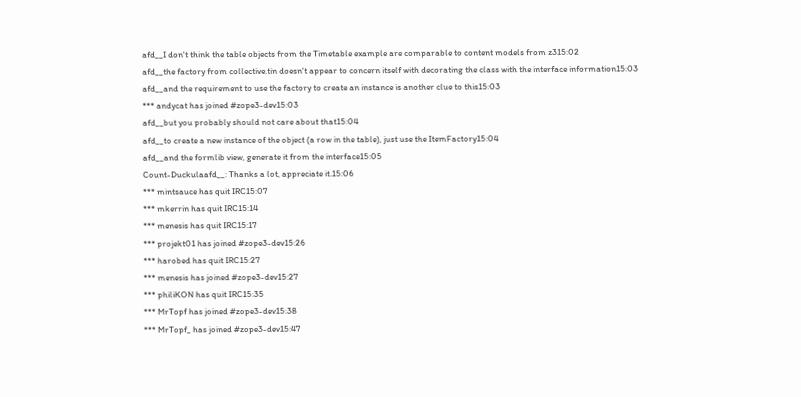afd__I don't think the table objects from the Timetable example are comparable to content models from z315:02
afd__the factory from collective.tin doesn't appear to concern itself with decorating the class with the interface information15:03
afd__and the requirement to use the factory to create an instance is another clue to this15:03
*** andycat has joined #zope3-dev15:03
afd__but you probably should not care about that15:04
afd__to create a new instance of the object (a row in the table), just use the ItemFactory15:04
afd__and the formlib view, generate it from the interface15:05
Count-Duckulaafd__: Thanks a lot, appreciate it.15:06
*** mintsauce has quit IRC15:07
*** mkerrin has quit IRC15:14
*** menesis has quit IRC15:17
*** projekt01 has joined #zope3-dev15:26
*** harobed has quit IRC15:27
*** menesis has joined #zope3-dev15:27
*** philiKON has quit IRC15:35
*** MrTopf has joined #zope3-dev15:38
*** MrTopf_ has joined #zope3-dev15:47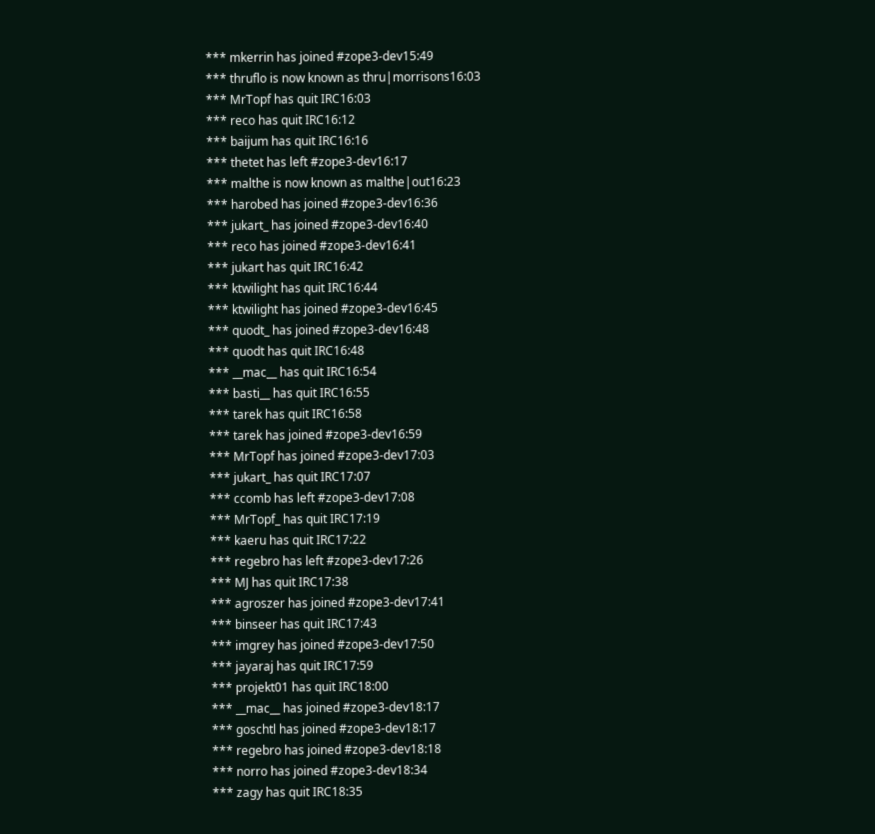*** mkerrin has joined #zope3-dev15:49
*** thruflo is now known as thru|morrisons16:03
*** MrTopf has quit IRC16:03
*** reco has quit IRC16:12
*** baijum has quit IRC16:16
*** thetet has left #zope3-dev16:17
*** malthe is now known as malthe|out16:23
*** harobed has joined #zope3-dev16:36
*** jukart_ has joined #zope3-dev16:40
*** reco has joined #zope3-dev16:41
*** jukart has quit IRC16:42
*** ktwilight has quit IRC16:44
*** ktwilight has joined #zope3-dev16:45
*** quodt_ has joined #zope3-dev16:48
*** quodt has quit IRC16:48
*** __mac__ has quit IRC16:54
*** basti__ has quit IRC16:55
*** tarek has quit IRC16:58
*** tarek has joined #zope3-dev16:59
*** MrTopf has joined #zope3-dev17:03
*** jukart_ has quit IRC17:07
*** ccomb has left #zope3-dev17:08
*** MrTopf_ has quit IRC17:19
*** kaeru has quit IRC17:22
*** regebro has left #zope3-dev17:26
*** MJ has quit IRC17:38
*** agroszer has joined #zope3-dev17:41
*** binseer has quit IRC17:43
*** imgrey has joined #zope3-dev17:50
*** jayaraj has quit IRC17:59
*** projekt01 has quit IRC18:00
*** __mac__ has joined #zope3-dev18:17
*** goschtl has joined #zope3-dev18:17
*** regebro has joined #zope3-dev18:18
*** norro has joined #zope3-dev18:34
*** zagy has quit IRC18:35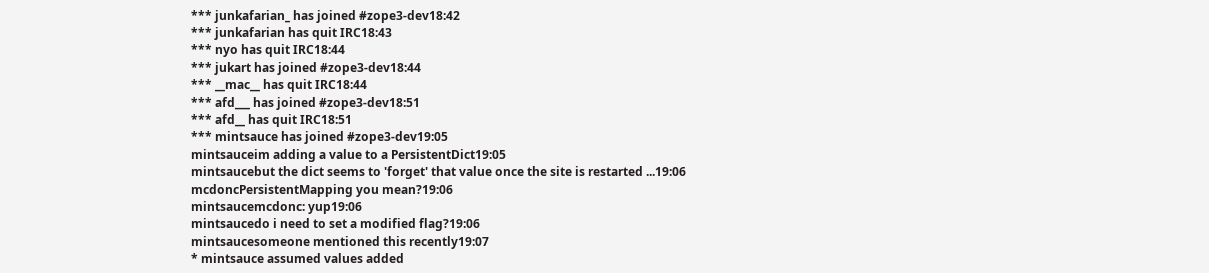*** junkafarian_ has joined #zope3-dev18:42
*** junkafarian has quit IRC18:43
*** nyo has quit IRC18:44
*** jukart has joined #zope3-dev18:44
*** __mac__ has quit IRC18:44
*** afd___ has joined #zope3-dev18:51
*** afd__ has quit IRC18:51
*** mintsauce has joined #zope3-dev19:05
mintsauceim adding a value to a PersistentDict19:05
mintsaucebut the dict seems to 'forget' that value once the site is restarted ...19:06
mcdoncPersistentMapping you mean?19:06
mintsaucemcdonc: yup19:06
mintsaucedo i need to set a modified flag?19:06
mintsaucesomeone mentioned this recently19:07
* mintsauce assumed values added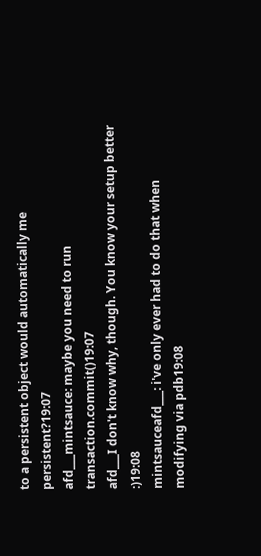to a persistent object would automatically me persistent?19:07
afd___mintsauce: maybe you need to run transaction.commit()19:07
afd___I don't know why, though. You know your setup better :)19:08
mintsauceafd___: i've only ever had to do that when modifying via pdb19:08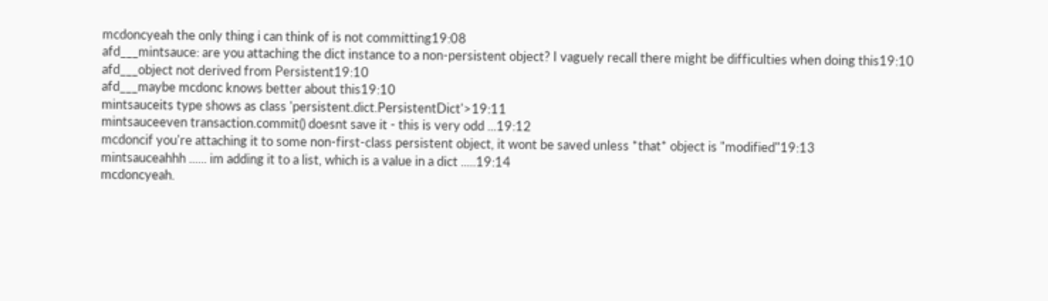mcdoncyeah the only thing i can think of is not committing19:08
afd___mintsauce: are you attaching the dict instance to a non-persistent object? I vaguely recall there might be difficulties when doing this19:10
afd___object not derived from Persistent19:10
afd___maybe mcdonc knows better about this19:10
mintsauceits type shows as class 'persistent.dict.PersistentDict'>19:11
mintsauceeven transaction.commit() doesnt save it - this is very odd ...19:12
mcdoncif you're attaching it to some non-first-class persistent object, it wont be saved unless *that* object is "modified"19:13
mintsauceahhh ...... im adding it to a list, which is a value in a dict .....19:14
mcdoncyeah.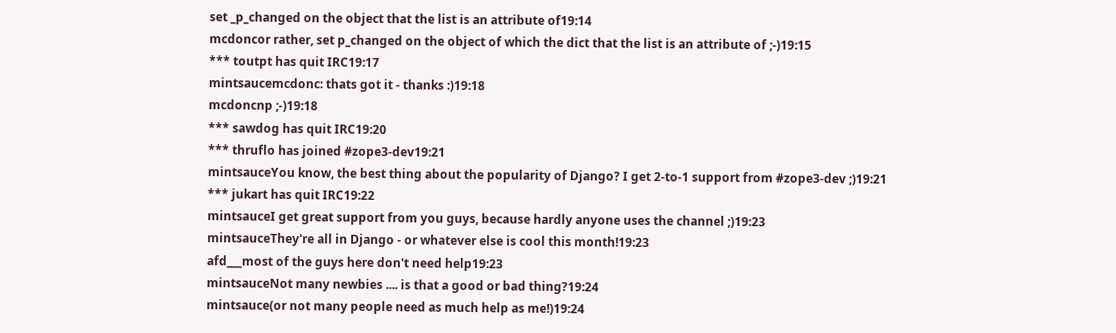set _p_changed on the object that the list is an attribute of19:14
mcdoncor rather, set p_changed on the object of which the dict that the list is an attribute of ;-)19:15
*** toutpt has quit IRC19:17
mintsaucemcdonc: thats got it - thanks :)19:18
mcdoncnp ;-)19:18
*** sawdog has quit IRC19:20
*** thruflo has joined #zope3-dev19:21
mintsauceYou know, the best thing about the popularity of Django? I get 2-to-1 support from #zope3-dev ;)19:21
*** jukart has quit IRC19:22
mintsauceI get great support from you guys, because hardly anyone uses the channel ;)19:23
mintsauceThey're all in Django - or whatever else is cool this month!19:23
afd___most of the guys here don't need help19:23
mintsauceNot many newbies .... is that a good or bad thing?19:24
mintsauce(or not many people need as much help as me!)19:24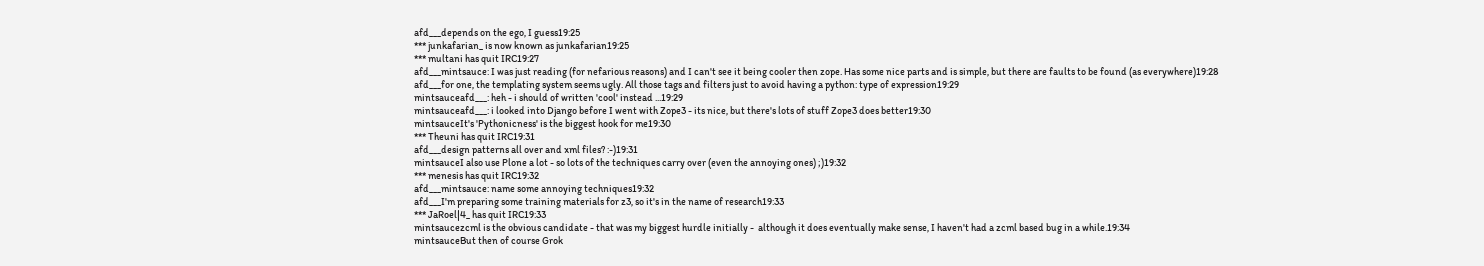afd___depends on the ego, I guess19:25
*** junkafarian_ is now known as junkafarian19:25
*** multani has quit IRC19:27
afd___mintsauce: I was just reading (for nefarious reasons) and I can't see it being cooler then zope. Has some nice parts and is simple, but there are faults to be found (as everywhere)19:28
afd___for one, the templating system seems ugly. All those tags and filters just to avoid having a python: type of expression19:29
mintsauceafd___: heh - i should of written 'cool' instead ...19:29
mintsauceafd___: i looked into Django before I went with Zope3 - its nice, but there's lots of stuff Zope3 does better19:30
mintsauceIt's 'Pythonicness' is the biggest hook for me19:30
*** Theuni has quit IRC19:31
afd___design patterns all over and xml files? :-)19:31
mintsauceI also use Plone a lot - so lots of the techniques carry over (even the annoying ones) ;)19:32
*** menesis has quit IRC19:32
afd___mintsauce: name some annoying techniques19:32
afd___I'm preparing some training materials for z3, so it's in the name of research19:33
*** JaRoel|4_ has quit IRC19:33
mintsaucezcml is the obvious candidate - that was my biggest hurdle initially -  although it does eventually make sense, I haven't had a zcml based bug in a while.19:34
mintsauceBut then of course Grok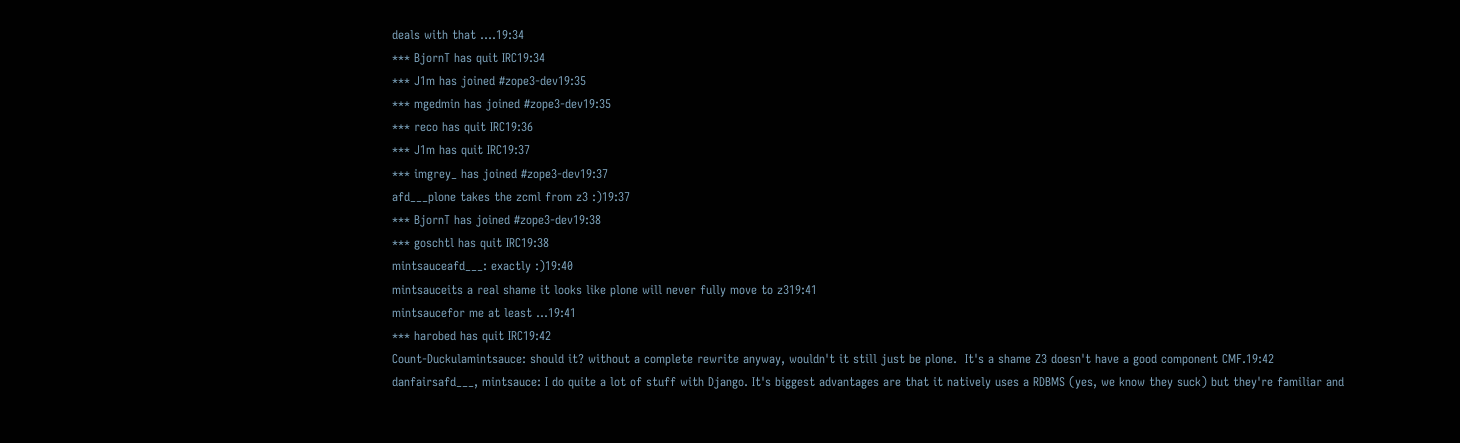deals with that ....19:34
*** BjornT has quit IRC19:34
*** J1m has joined #zope3-dev19:35
*** mgedmin has joined #zope3-dev19:35
*** reco has quit IRC19:36
*** J1m has quit IRC19:37
*** imgrey_ has joined #zope3-dev19:37
afd___plone takes the zcml from z3 :)19:37
*** BjornT has joined #zope3-dev19:38
*** goschtl has quit IRC19:38
mintsauceafd___: exactly :)19:40
mintsauceits a real shame it looks like plone will never fully move to z319:41
mintsaucefor me at least ...19:41
*** harobed has quit IRC19:42
Count-Duckulamintsauce: should it? without a complete rewrite anyway, wouldn't it still just be plone.  It's a shame Z3 doesn't have a good component CMF.19:42
danfairsafd___, mintsauce: I do quite a lot of stuff with Django. It's biggest advantages are that it natively uses a RDBMS (yes, we know they suck) but they're familiar and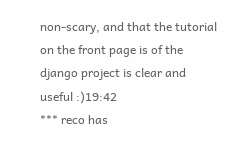non-scary, and that the tutorial on the front page is of the django project is clear and useful :)19:42
*** reco has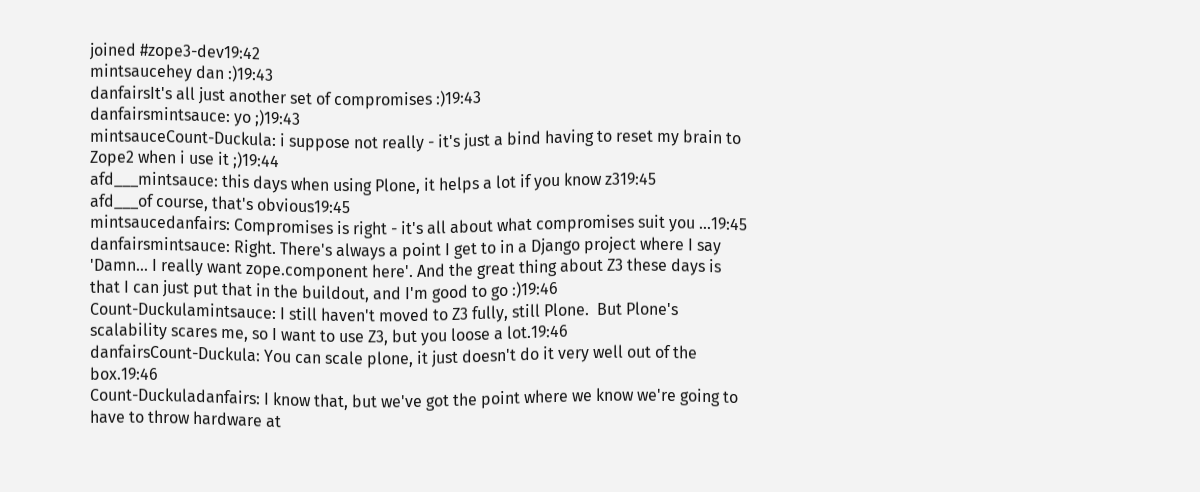joined #zope3-dev19:42
mintsaucehey dan :)19:43
danfairsIt's all just another set of compromises :)19:43
danfairsmintsauce: yo ;)19:43
mintsauceCount-Duckula: i suppose not really - it's just a bind having to reset my brain to Zope2 when i use it ;)19:44
afd___mintsauce: this days when using Plone, it helps a lot if you know z319:45
afd___of course, that's obvious19:45
mintsaucedanfairs: Compromises is right - it's all about what compromises suit you ...19:45
danfairsmintsauce: Right. There's always a point I get to in a Django project where I say 'Damn... I really want zope.component here'. And the great thing about Z3 these days is that I can just put that in the buildout, and I'm good to go :)19:46
Count-Duckulamintsauce: I still haven't moved to Z3 fully, still Plone.  But Plone's scalability scares me, so I want to use Z3, but you loose a lot.19:46
danfairsCount-Duckula: You can scale plone, it just doesn't do it very well out of the box.19:46
Count-Duckuladanfairs: I know that, but we've got the point where we know we're going to have to throw hardware at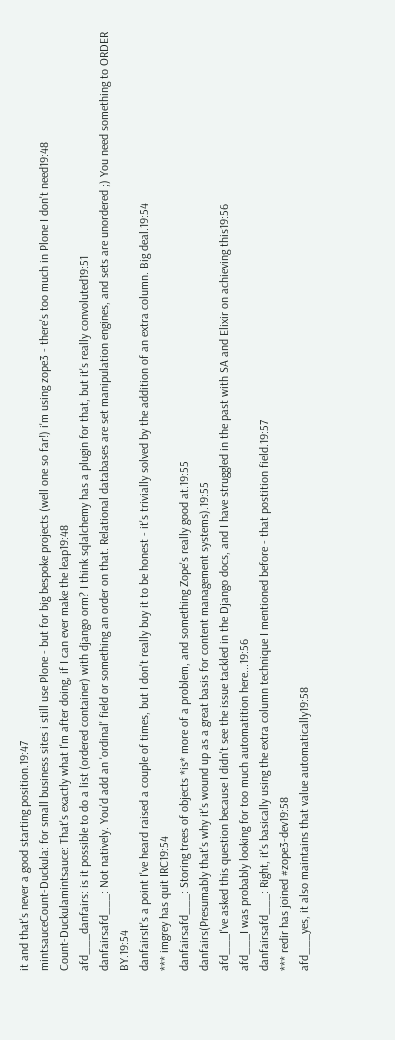it and that's never a good starting position.19:47
mintsauceCount-Duckula: for small business sites i still use Plone - but for big bespoke projects (well one so far!) i'm using zope3 - there's too much in Plone I don't need19:48
Count-Duckulamintsauce: That's exactly what I'm after doing, if I can ever make the leap19:48
afd___danfairs: is it possible to do a list (ordered container) with django orm? I think sqlalchemy has a plugin for that, but it's really convoluted19:51
danfairsafd___: Not natively. You'd add an 'ordinal' field or something an order on that. Relational databases are set manipulation engines, and sets are unordered ;) You need something to ORDER BY.19:54
danfairsIt's a point I've heard raised a couple of times, but I don't really buy it to be honest - it's trivially solved by the addition of an extra column. Big deal.19:54
*** imgrey has quit IRC19:54
danfairsafd___: Storing trees of objects *is* more of a problem, and something Zope's really good at.19:55
danfairs(Presumably that's why it's wound up as a great basis for content management systems).19:55
afd___I've asked this question because I didn't see the issue tackled in the Django docs, and I have struggled in the past with SA and Elixir on achieving this19:56
afd___I was probably looking for too much automatition here...19:56
danfairsafd___: Right, it's basically using the extra column technique I mentioned before - that postition field.19:57
*** redir has joined #zope3-dev19:58
afd___yes, it also maintains that value automatically19:58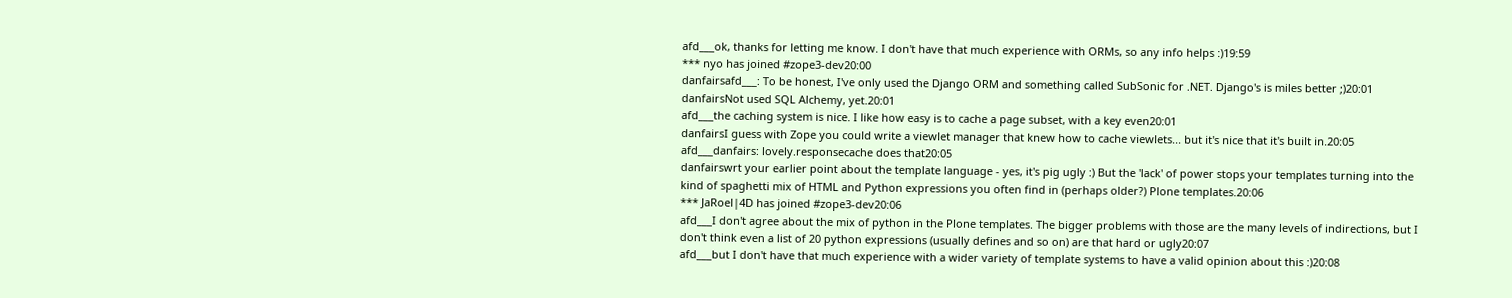afd___ok, thanks for letting me know. I don't have that much experience with ORMs, so any info helps :)19:59
*** nyo has joined #zope3-dev20:00
danfairsafd___: To be honest, I've only used the Django ORM and something called SubSonic for .NET. Django's is miles better ;)20:01
danfairsNot used SQL Alchemy, yet.20:01
afd___the caching system is nice. I like how easy is to cache a page subset, with a key even20:01
danfairsI guess with Zope you could write a viewlet manager that knew how to cache viewlets... but it's nice that it's built in.20:05
afd___danfairs: lovely.responsecache does that20:05
danfairswrt your earlier point about the template language - yes, it's pig ugly :) But the 'lack' of power stops your templates turning into the kind of spaghetti mix of HTML and Python expressions you often find in (perhaps older?) Plone templates.20:06
*** JaRoel|4D has joined #zope3-dev20:06
afd___I don't agree about the mix of python in the Plone templates. The bigger problems with those are the many levels of indirections, but I don't think even a list of 20 python expressions (usually defines and so on) are that hard or ugly20:07
afd___but I don't have that much experience with a wider variety of template systems to have a valid opinion about this :)20:08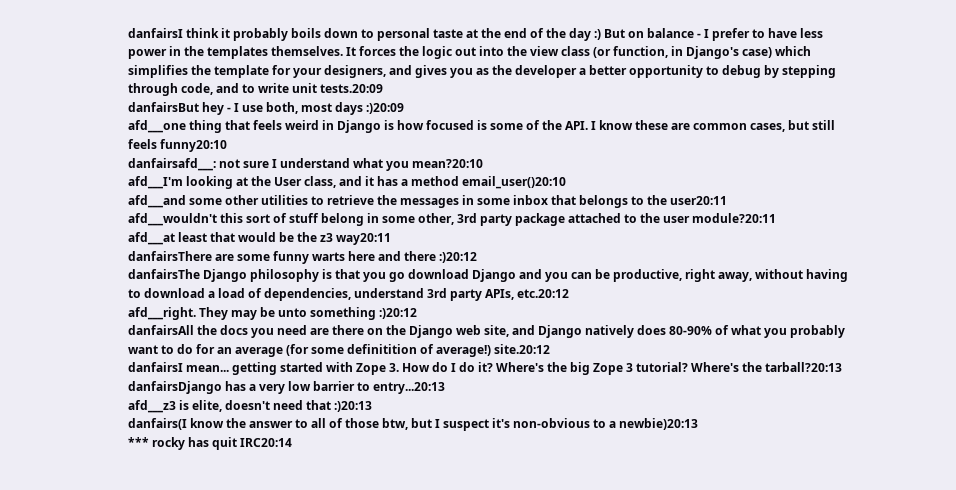danfairsI think it probably boils down to personal taste at the end of the day :) But on balance - I prefer to have less power in the templates themselves. It forces the logic out into the view class (or function, in Django's case) which simplifies the template for your designers, and gives you as the developer a better opportunity to debug by stepping through code, and to write unit tests.20:09
danfairsBut hey - I use both, most days :)20:09
afd___one thing that feels weird in Django is how focused is some of the API. I know these are common cases, but still feels funny20:10
danfairsafd___: not sure I understand what you mean?20:10
afd___I'm looking at the User class, and it has a method email_user()20:10
afd___and some other utilities to retrieve the messages in some inbox that belongs to the user20:11
afd___wouldn't this sort of stuff belong in some other, 3rd party package attached to the user module?20:11
afd___at least that would be the z3 way20:11
danfairsThere are some funny warts here and there :)20:12
danfairsThe Django philosophy is that you go download Django and you can be productive, right away, without having to download a load of dependencies, understand 3rd party APIs, etc.20:12
afd___right. They may be unto something :)20:12
danfairsAll the docs you need are there on the Django web site, and Django natively does 80-90% of what you probably want to do for an average (for some definitition of average!) site.20:12
danfairsI mean... getting started with Zope 3. How do I do it? Where's the big Zope 3 tutorial? Where's the tarball?20:13
danfairsDjango has a very low barrier to entry...20:13
afd___z3 is elite, doesn't need that :)20:13
danfairs(I know the answer to all of those btw, but I suspect it's non-obvious to a newbie)20:13
*** rocky has quit IRC20:14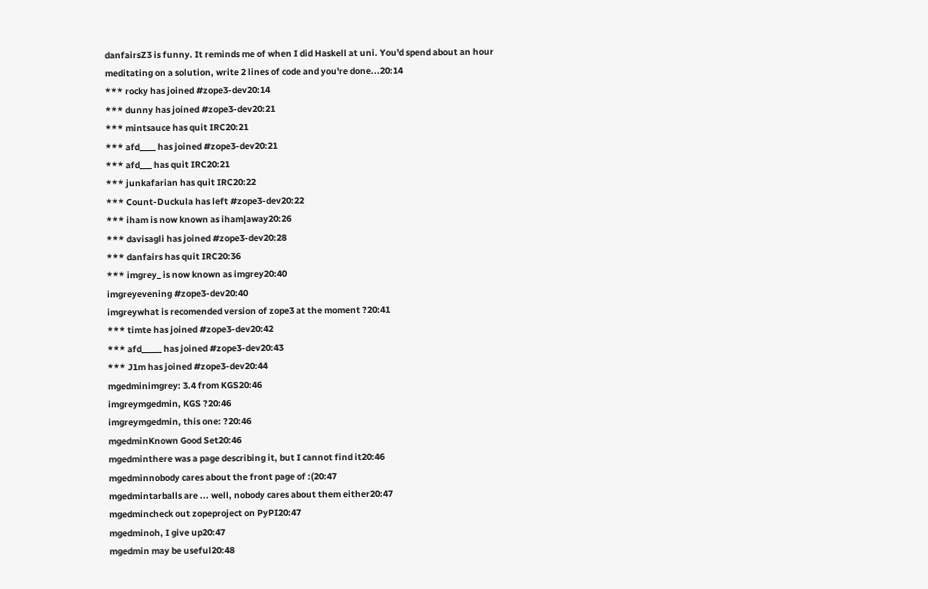danfairsZ3 is funny. It reminds me of when I did Haskell at uni. You'd spend about an hour meditating on a solution, write 2 lines of code and you're done...20:14
*** rocky has joined #zope3-dev20:14
*** dunny has joined #zope3-dev20:21
*** mintsauce has quit IRC20:21
*** afd____ has joined #zope3-dev20:21
*** afd___ has quit IRC20:21
*** junkafarian has quit IRC20:22
*** Count-Duckula has left #zope3-dev20:22
*** iham is now known as iham|away20:26
*** davisagli has joined #zope3-dev20:28
*** danfairs has quit IRC20:36
*** imgrey_ is now known as imgrey20:40
imgreyevening #zope3-dev20:40
imgreywhat is recomended version of zope3 at the moment ?20:41
*** timte has joined #zope3-dev20:42
*** afd_____ has joined #zope3-dev20:43
*** J1m has joined #zope3-dev20:44
mgedminimgrey: 3.4 from KGS20:46
imgreymgedmin, KGS ?20:46
imgreymgedmin, this one: ?20:46
mgedminKnown Good Set20:46
mgedminthere was a page describing it, but I cannot find it20:46
mgedminnobody cares about the front page of :(20:47
mgedmintarballs are ... well, nobody cares about them either20:47
mgedmincheck out zopeproject on PyPI20:47
mgedminoh, I give up20:47
mgedmin may be useful20:48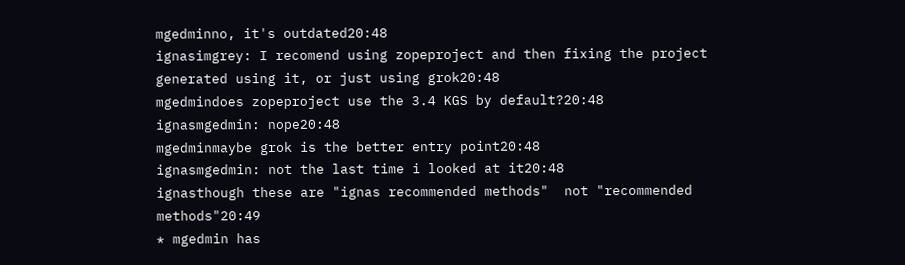mgedminno, it's outdated20:48
ignasimgrey: I recomend using zopeproject and then fixing the project generated using it, or just using grok20:48
mgedmindoes zopeproject use the 3.4 KGS by default?20:48
ignasmgedmin: nope20:48
mgedminmaybe grok is the better entry point20:48
ignasmgedmin: not the last time i looked at it20:48
ignasthough these are "ignas recommended methods"  not "recommended methods"20:49
* mgedmin has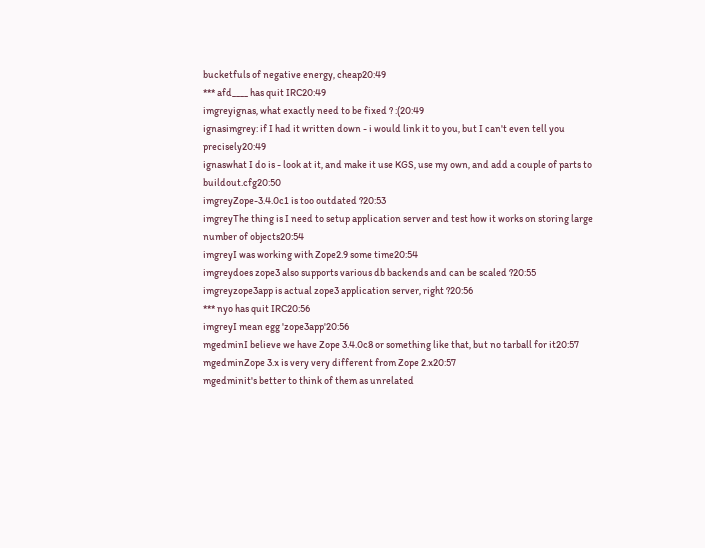bucketfuls of negative energy, cheap20:49
*** afd____ has quit IRC20:49
imgreyignas, what exactly need to be fixed ? :(20:49
ignasimgrey: if I had it written down - i would link it to you, but I can't even tell you precisely20:49
ignaswhat I do is - look at it, and make it use KGS, use my own, and add a couple of parts to buildout.cfg20:50
imgreyZope-3.4.0c1 is too outdated ?20:53
imgreyThe thing is I need to setup application server and test how it works on storing large number of objects20:54
imgreyI was working with Zope2.9 some time20:54
imgreydoes zope3 also supports various db backends and can be scaled ?20:55
imgreyzope3app is actual zope3 application server, right ?20:56
*** nyo has quit IRC20:56
imgreyI mean egg 'zope3app'20:56
mgedminI believe we have Zope 3.4.0c8 or something like that, but no tarball for it20:57
mgedminZope 3.x is very very different from Zope 2.x20:57
mgedminit's better to think of them as unrelated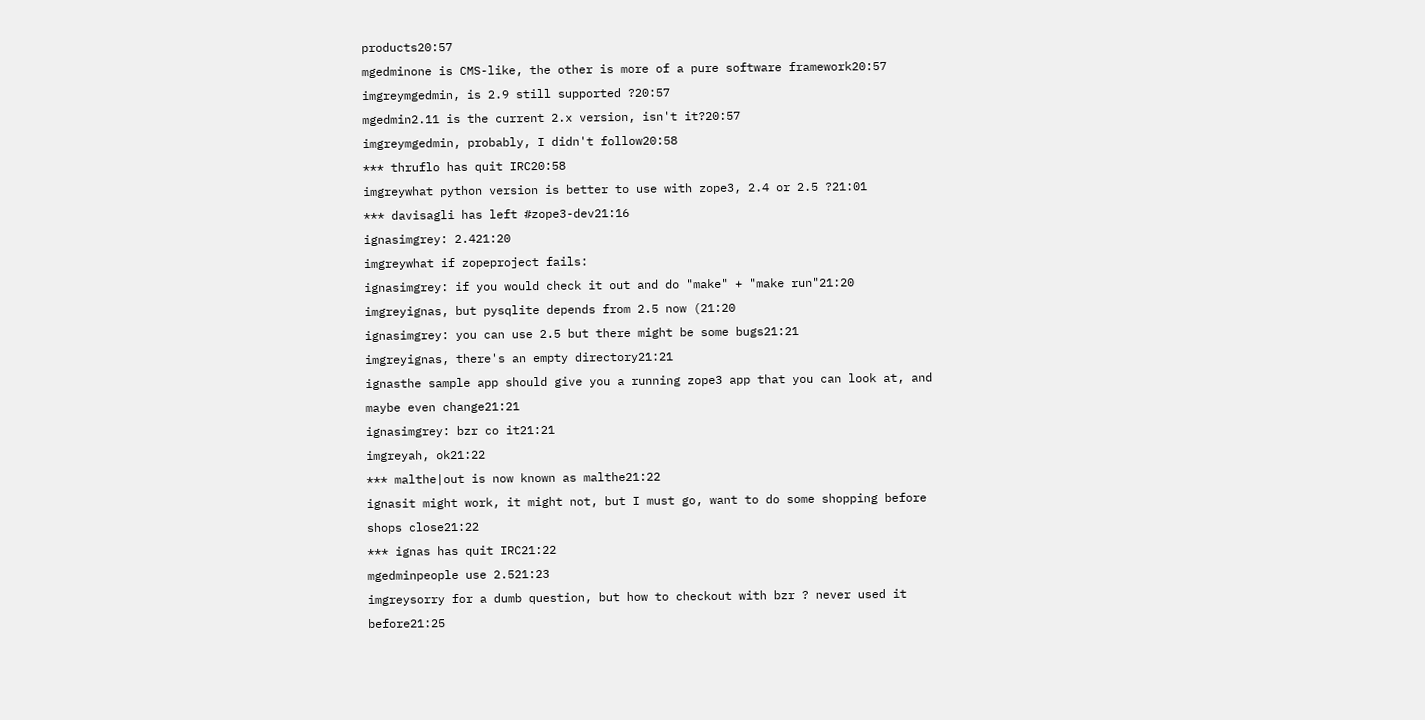products20:57
mgedminone is CMS-like, the other is more of a pure software framework20:57
imgreymgedmin, is 2.9 still supported ?20:57
mgedmin2.11 is the current 2.x version, isn't it?20:57
imgreymgedmin, probably, I didn't follow20:58
*** thruflo has quit IRC20:58
imgreywhat python version is better to use with zope3, 2.4 or 2.5 ?21:01
*** davisagli has left #zope3-dev21:16
ignasimgrey: 2.421:20
imgreywhat if zopeproject fails:
ignasimgrey: if you would check it out and do "make" + "make run"21:20
imgreyignas, but pysqlite depends from 2.5 now (21:20
ignasimgrey: you can use 2.5 but there might be some bugs21:21
imgreyignas, there's an empty directory21:21
ignasthe sample app should give you a running zope3 app that you can look at, and maybe even change21:21
ignasimgrey: bzr co it21:21
imgreyah, ok21:22
*** malthe|out is now known as malthe21:22
ignasit might work, it might not, but I must go, want to do some shopping before shops close21:22
*** ignas has quit IRC21:22
mgedminpeople use 2.521:23
imgreysorry for a dumb question, but how to checkout with bzr ? never used it before21:25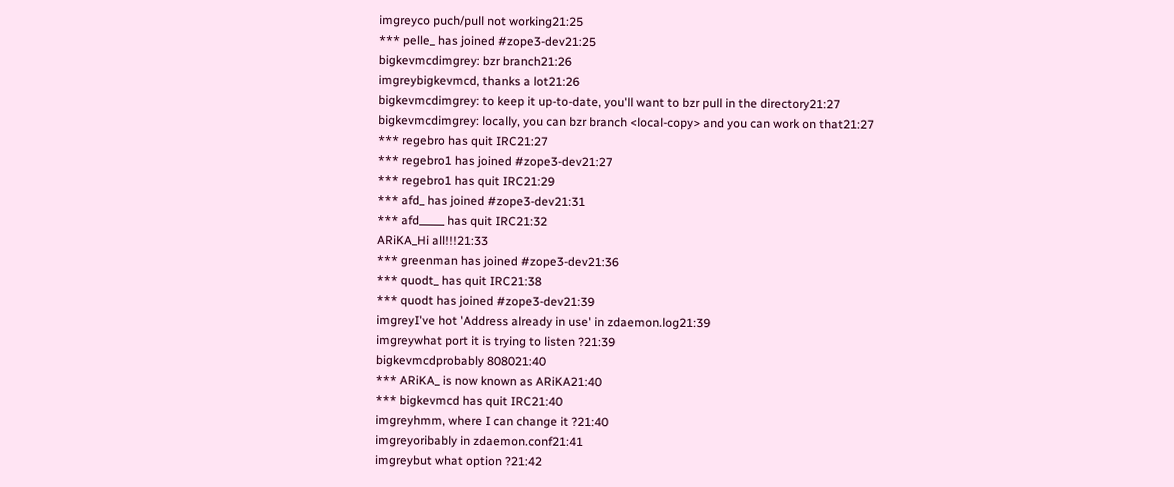imgreyco puch/pull not working21:25
*** pelle_ has joined #zope3-dev21:25
bigkevmcdimgrey: bzr branch21:26
imgreybigkevmcd, thanks a lot21:26
bigkevmcdimgrey: to keep it up-to-date, you'll want to bzr pull in the directory21:27
bigkevmcdimgrey: locally, you can bzr branch <local-copy> and you can work on that21:27
*** regebro has quit IRC21:27
*** regebro1 has joined #zope3-dev21:27
*** regebro1 has quit IRC21:29
*** afd_ has joined #zope3-dev21:31
*** afd_____ has quit IRC21:32
ARiKA_Hi all!!!21:33
*** greenman has joined #zope3-dev21:36
*** quodt_ has quit IRC21:38
*** quodt has joined #zope3-dev21:39
imgreyI've hot 'Address already in use' in zdaemon.log21:39
imgreywhat port it is trying to listen ?21:39
bigkevmcdprobably 808021:40
*** ARiKA_ is now known as ARiKA21:40
*** bigkevmcd has quit IRC21:40
imgreyhmm, where I can change it ?21:40
imgreyoribably in zdaemon.conf21:41
imgreybut what option ?21:42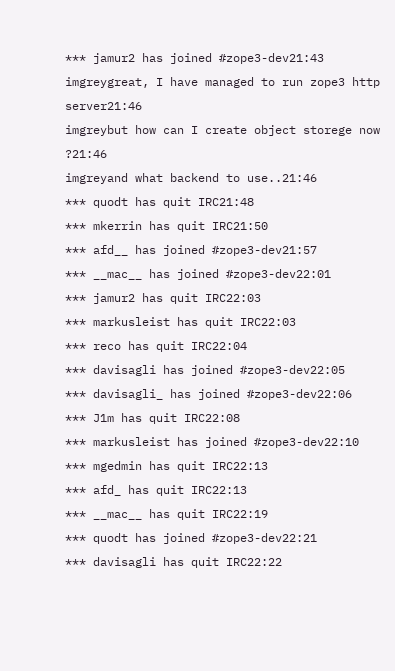*** jamur2 has joined #zope3-dev21:43
imgreygreat, I have managed to run zope3 http server21:46
imgreybut how can I create object storege now ?21:46
imgreyand what backend to use..21:46
*** quodt has quit IRC21:48
*** mkerrin has quit IRC21:50
*** afd__ has joined #zope3-dev21:57
*** __mac__ has joined #zope3-dev22:01
*** jamur2 has quit IRC22:03
*** markusleist has quit IRC22:03
*** reco has quit IRC22:04
*** davisagli has joined #zope3-dev22:05
*** davisagli_ has joined #zope3-dev22:06
*** J1m has quit IRC22:08
*** markusleist has joined #zope3-dev22:10
*** mgedmin has quit IRC22:13
*** afd_ has quit IRC22:13
*** __mac__ has quit IRC22:19
*** quodt has joined #zope3-dev22:21
*** davisagli has quit IRC22:22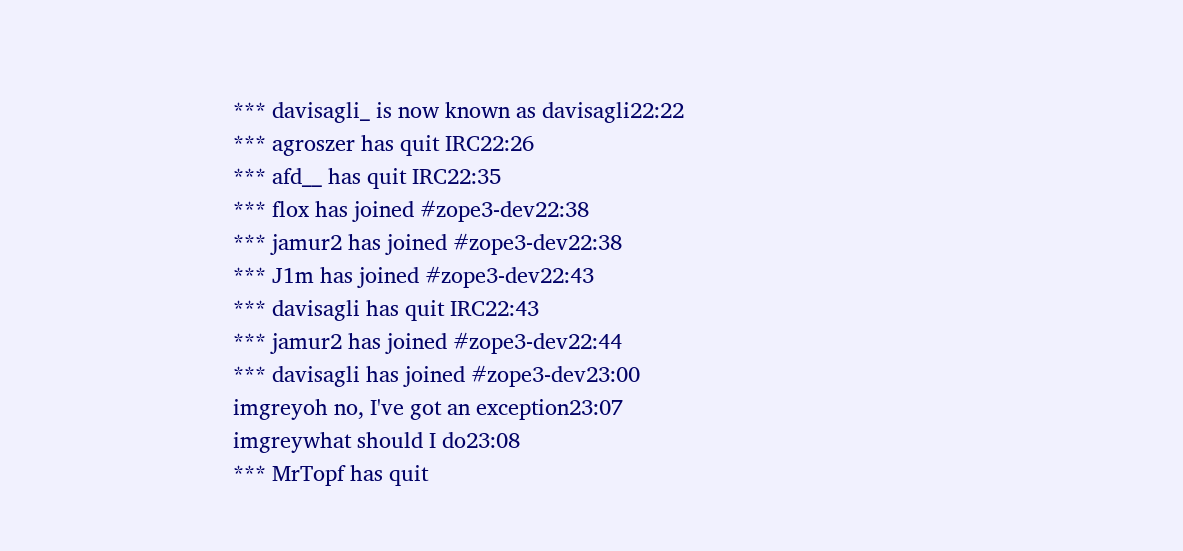*** davisagli_ is now known as davisagli22:22
*** agroszer has quit IRC22:26
*** afd__ has quit IRC22:35
*** flox has joined #zope3-dev22:38
*** jamur2 has joined #zope3-dev22:38
*** J1m has joined #zope3-dev22:43
*** davisagli has quit IRC22:43
*** jamur2 has joined #zope3-dev22:44
*** davisagli has joined #zope3-dev23:00
imgreyoh no, I've got an exception23:07
imgreywhat should I do23:08
*** MrTopf has quit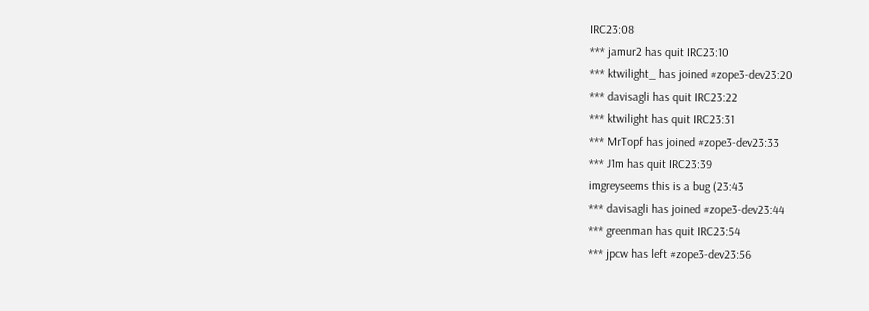IRC23:08
*** jamur2 has quit IRC23:10
*** ktwilight_ has joined #zope3-dev23:20
*** davisagli has quit IRC23:22
*** ktwilight has quit IRC23:31
*** MrTopf has joined #zope3-dev23:33
*** J1m has quit IRC23:39
imgreyseems this is a bug (23:43
*** davisagli has joined #zope3-dev23:44
*** greenman has quit IRC23:54
*** jpcw has left #zope3-dev23:56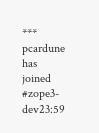*** pcardune has joined #zope3-dev23:59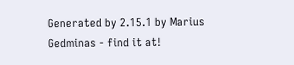Generated by 2.15.1 by Marius Gedminas - find it at!